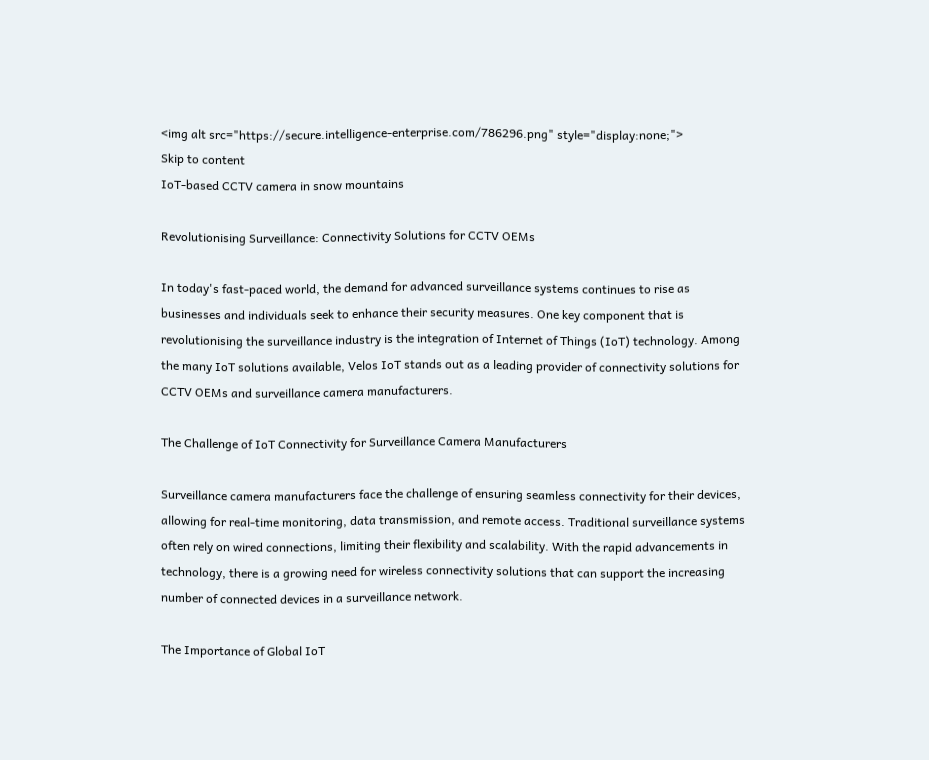<img alt src="https://secure.intelligence-enterprise.com/786296.png" style="display:none;">
Skip to content
IoT-based CCTV camera in snow mountains

Revolutionising Surveillance: Connectivity Solutions for CCTV OEMs

In today's fast-paced world, the demand for advanced surveillance systems continues to rise as businesses and individuals seek to enhance their security measures. One key component that is revolutionising the surveillance industry is the integration of Internet of Things (IoT) technology. Among the many IoT solutions available, Velos IoT stands out as a leading provider of connectivity solutions for CCTV OEMs and surveillance camera manufacturers.

The Challenge of IoT Connectivity for Surveillance Camera Manufacturers

Surveillance camera manufacturers face the challenge of ensuring seamless connectivity for their devices, allowing for real-time monitoring, data transmission, and remote access. Traditional surveillance systems often rely on wired connections, limiting their flexibility and scalability. With the rapid advancements in technology, there is a growing need for wireless connectivity solutions that can support the increasing number of connected devices in a surveillance network.

The Importance of Global IoT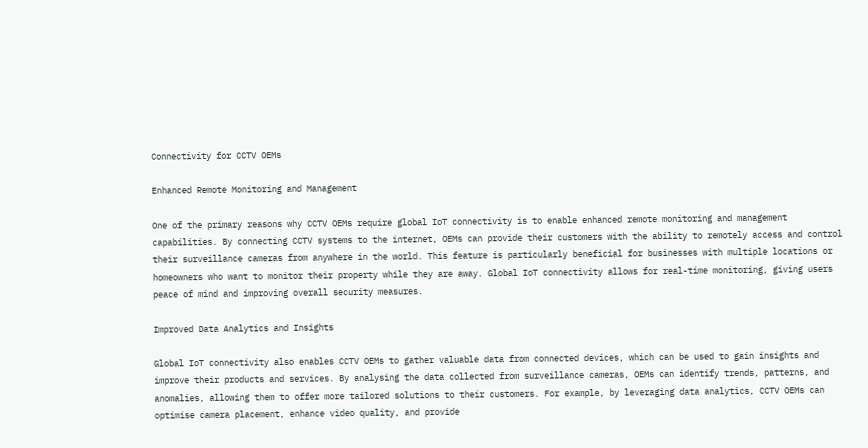Connectivity for CCTV OEMs

Enhanced Remote Monitoring and Management

One of the primary reasons why CCTV OEMs require global IoT connectivity is to enable enhanced remote monitoring and management capabilities. By connecting CCTV systems to the internet, OEMs can provide their customers with the ability to remotely access and control their surveillance cameras from anywhere in the world. This feature is particularly beneficial for businesses with multiple locations or homeowners who want to monitor their property while they are away. Global IoT connectivity allows for real-time monitoring, giving users peace of mind and improving overall security measures.

Improved Data Analytics and Insights

Global IoT connectivity also enables CCTV OEMs to gather valuable data from connected devices, which can be used to gain insights and improve their products and services. By analysing the data collected from surveillance cameras, OEMs can identify trends, patterns, and anomalies, allowing them to offer more tailored solutions to their customers. For example, by leveraging data analytics, CCTV OEMs can optimise camera placement, enhance video quality, and provide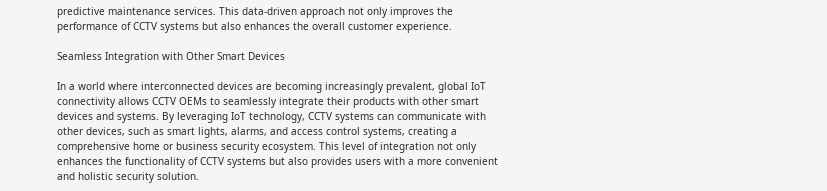predictive maintenance services. This data-driven approach not only improves the performance of CCTV systems but also enhances the overall customer experience.

Seamless Integration with Other Smart Devices

In a world where interconnected devices are becoming increasingly prevalent, global IoT connectivity allows CCTV OEMs to seamlessly integrate their products with other smart devices and systems. By leveraging IoT technology, CCTV systems can communicate with other devices, such as smart lights, alarms, and access control systems, creating a comprehensive home or business security ecosystem. This level of integration not only enhances the functionality of CCTV systems but also provides users with a more convenient and holistic security solution.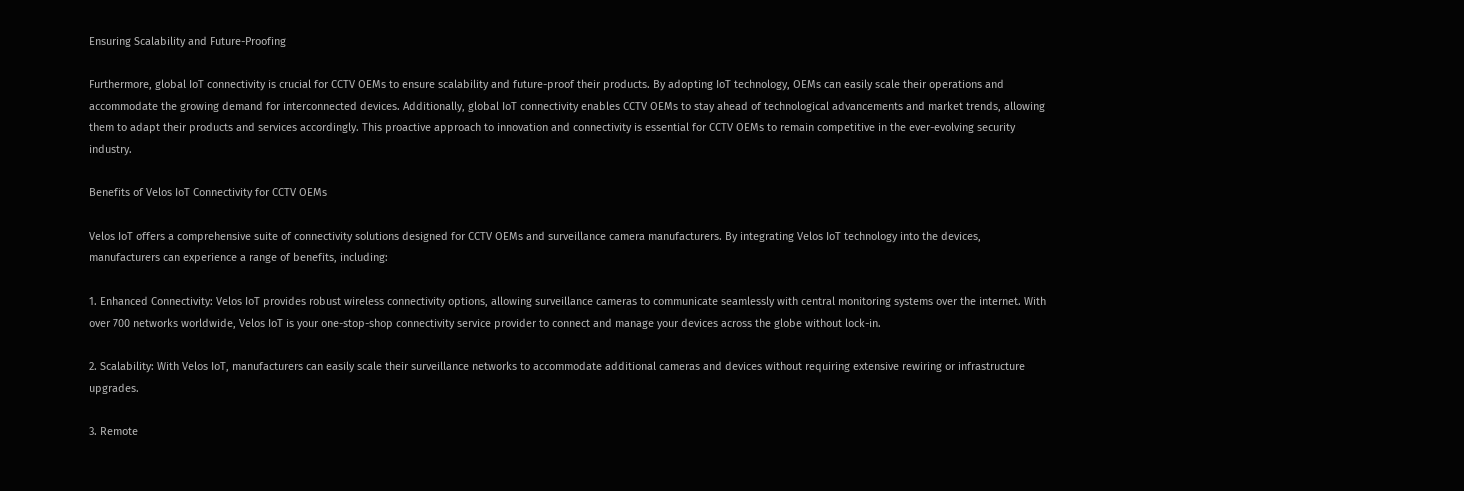Ensuring Scalability and Future-Proofing

Furthermore, global IoT connectivity is crucial for CCTV OEMs to ensure scalability and future-proof their products. By adopting IoT technology, OEMs can easily scale their operations and accommodate the growing demand for interconnected devices. Additionally, global IoT connectivity enables CCTV OEMs to stay ahead of technological advancements and market trends, allowing them to adapt their products and services accordingly. This proactive approach to innovation and connectivity is essential for CCTV OEMs to remain competitive in the ever-evolving security industry.

Benefits of Velos IoT Connectivity for CCTV OEMs

Velos IoT offers a comprehensive suite of connectivity solutions designed for CCTV OEMs and surveillance camera manufacturers. By integrating Velos IoT technology into the devices, manufacturers can experience a range of benefits, including:

1. Enhanced Connectivity: Velos IoT provides robust wireless connectivity options, allowing surveillance cameras to communicate seamlessly with central monitoring systems over the internet. With over 700 networks worldwide, Velos IoT is your one-stop-shop connectivity service provider to connect and manage your devices across the globe without lock-in.

2. Scalability: With Velos IoT, manufacturers can easily scale their surveillance networks to accommodate additional cameras and devices without requiring extensive rewiring or infrastructure upgrades.

3. Remote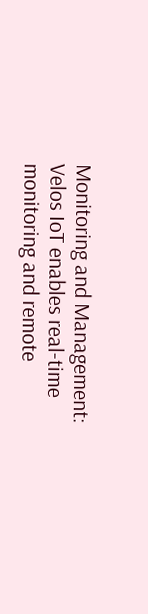Monitoring and Management: Velos IoT enables real-time monitoring and remote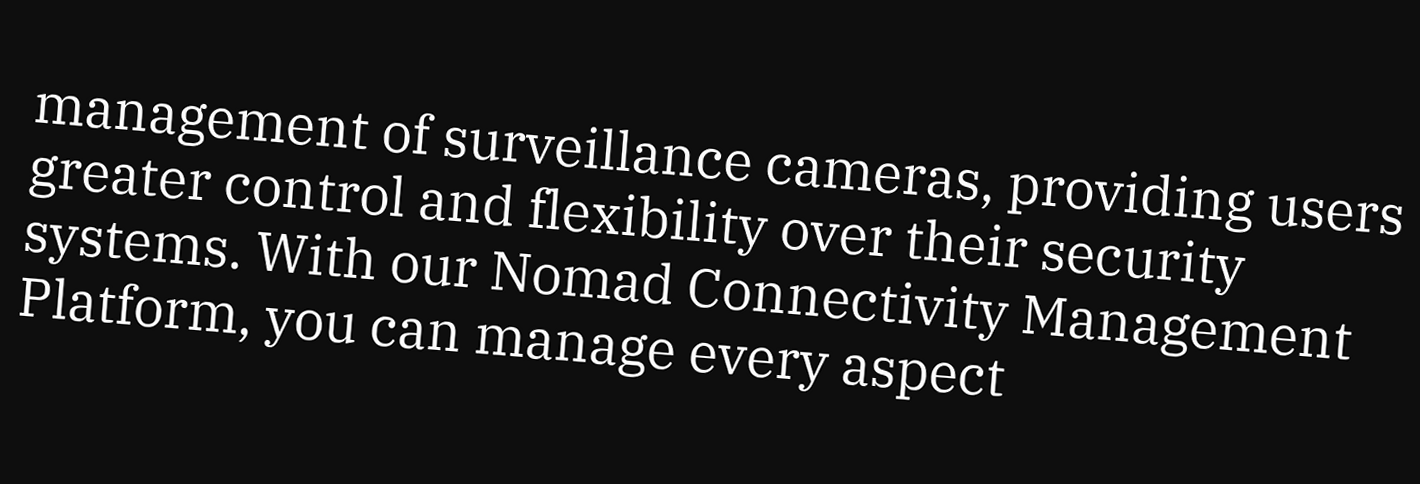management of surveillance cameras, providing users greater control and flexibility over their security systems. With our Nomad Connectivity Management Platform, you can manage every aspect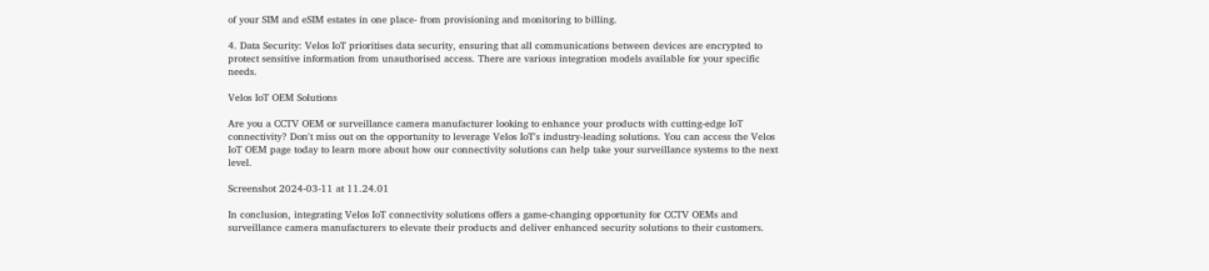of your SIM and eSIM estates in one place- from provisioning and monitoring to billing.

4. Data Security: Velos IoT prioritises data security, ensuring that all communications between devices are encrypted to protect sensitive information from unauthorised access. There are various integration models available for your specific needs.

Velos IoT OEM Solutions

Are you a CCTV OEM or surveillance camera manufacturer looking to enhance your products with cutting-edge IoT connectivity? Don't miss out on the opportunity to leverage Velos IoT's industry-leading solutions. You can access the Velos IoT OEM page today to learn more about how our connectivity solutions can help take your surveillance systems to the next level.

Screenshot 2024-03-11 at 11.24.01

In conclusion, integrating Velos IoT connectivity solutions offers a game-changing opportunity for CCTV OEMs and surveillance camera manufacturers to elevate their products and deliver enhanced security solutions to their customers.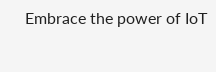Embrace the power of IoT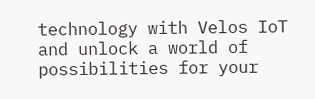technology with Velos IoT and unlock a world of possibilities for your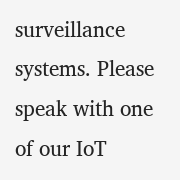surveillance systems. Please speak with one of our IoT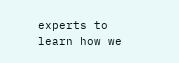experts to learn how we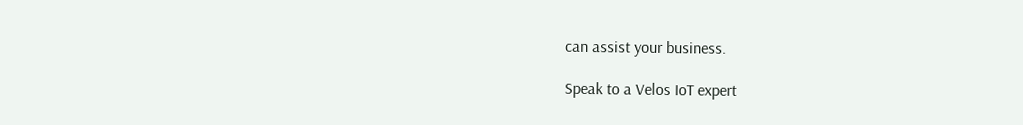can assist your business.

Speak to a Velos IoT expert